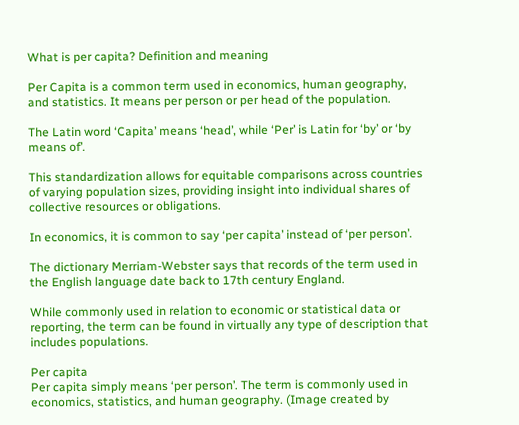What is per capita? Definition and meaning

Per Capita is a common term used in economics, human geography, and statistics. It means per person or per head of the population.

The Latin word ‘Capita’ means ‘head’, while ‘Per’ is Latin for ‘by’ or ‘by means of’.

This standardization allows for equitable comparisons across countries of varying population sizes, providing insight into individual shares of collective resources or obligations.

In economics, it is common to say ‘per capita’ instead of ‘per person’.

The dictionary Merriam-Webster says that records of the term used in the English language date back to 17th century England.

While commonly used in relation to economic or statistical data or reporting, the term can be found in virtually any type of description that includes populations.

Per capita
Per capita simply means ‘per person’. The term is commonly used in economics, statistics, and human geography. (Image created by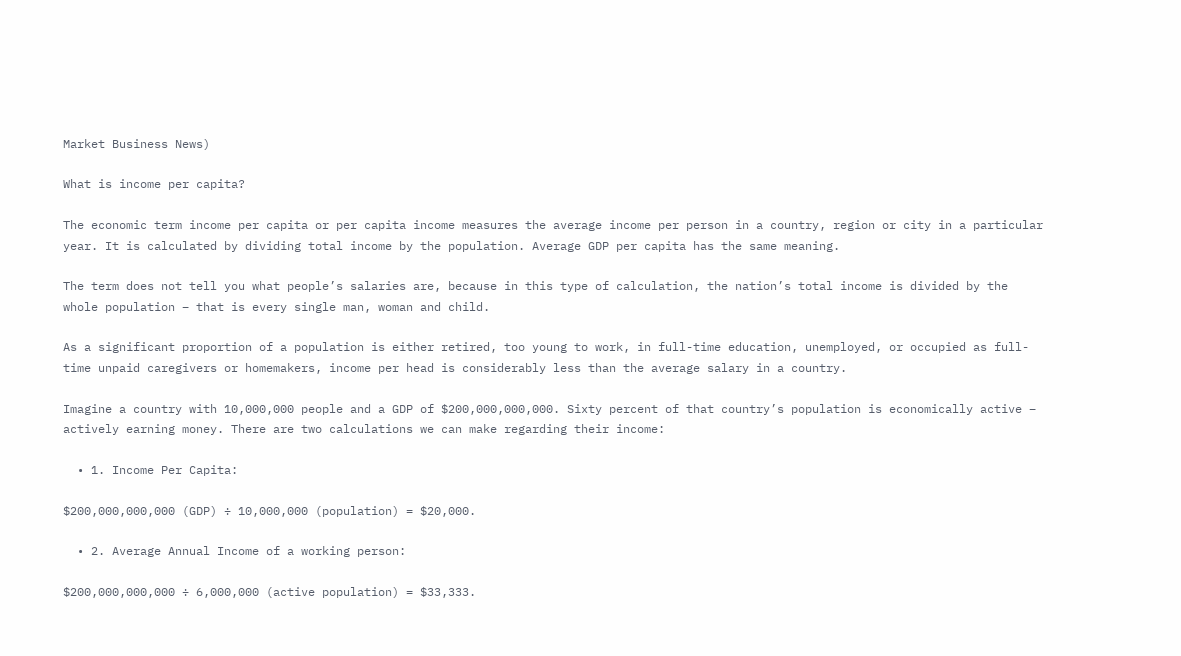Market Business News)

What is income per capita?

The economic term income per capita or per capita income measures the average income per person in a country, region or city in a particular year. It is calculated by dividing total income by the population. Average GDP per capita has the same meaning.

The term does not tell you what people’s salaries are, because in this type of calculation, the nation’s total income is divided by the whole population – that is every single man, woman and child.

As a significant proportion of a population is either retired, too young to work, in full-time education, unemployed, or occupied as full-time unpaid caregivers or homemakers, income per head is considerably less than the average salary in a country.

Imagine a country with 10,000,000 people and a GDP of $200,000,000,000. Sixty percent of that country’s population is economically active – actively earning money. There are two calculations we can make regarding their income:

  • 1. Income Per Capita:

$200,000,000,000 (GDP) ÷ 10,000,000 (population) = $20,000.

  • 2. Average Annual Income of a working person:

$200,000,000,000 ÷ 6,000,000 (active population) = $33,333.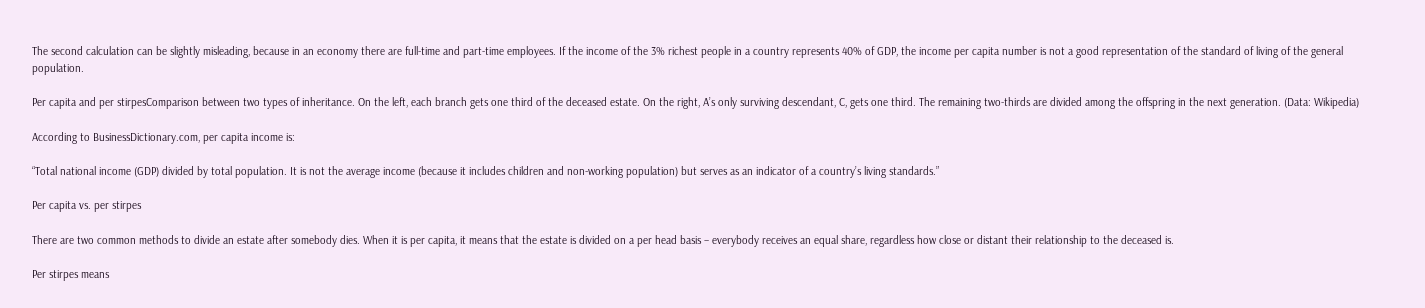The second calculation can be slightly misleading, because in an economy there are full-time and part-time employees. If the income of the 3% richest people in a country represents 40% of GDP, the income per capita number is not a good representation of the standard of living of the general population.

Per capita and per stirpesComparison between two types of inheritance. On the left, each branch gets one third of the deceased estate. On the right, A’s only surviving descendant, C, gets one third. The remaining two-thirds are divided among the offspring in the next generation. (Data: Wikipedia)

According to BusinessDictionary.com, per capita income is:

“Total national income (GDP) divided by total population. It is not the average income (because it includes children and non-working population) but serves as an indicator of a country’s living standards.”

Per capita vs. per stirpes

There are two common methods to divide an estate after somebody dies. When it is per capita, it means that the estate is divided on a per head basis – everybody receives an equal share, regardless how close or distant their relationship to the deceased is.

Per stirpes means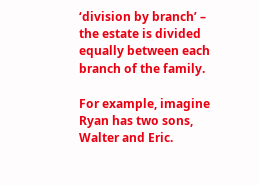‘division by branch’ – the estate is divided equally between each branch of the family.

For example, imagine Ryan has two sons, Walter and Eric.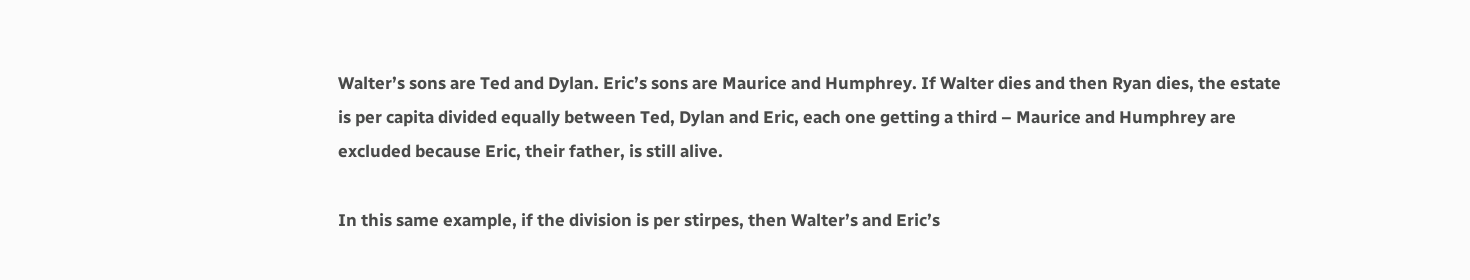Walter’s sons are Ted and Dylan. Eric’s sons are Maurice and Humphrey. If Walter dies and then Ryan dies, the estate is per capita divided equally between Ted, Dylan and Eric, each one getting a third – Maurice and Humphrey are excluded because Eric, their father, is still alive.

In this same example, if the division is per stirpes, then Walter’s and Eric’s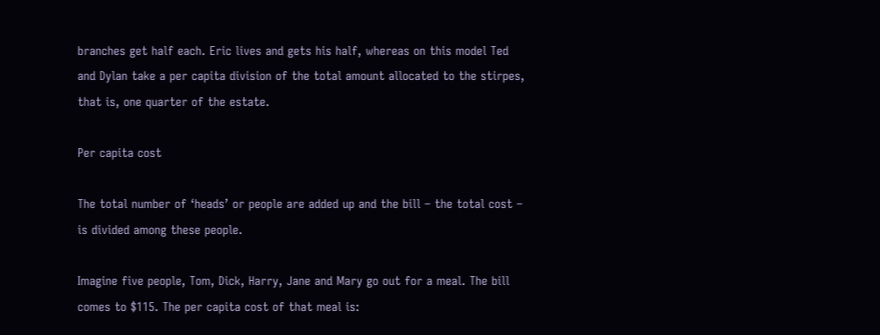branches get half each. Eric lives and gets his half, whereas on this model Ted and Dylan take a per capita division of the total amount allocated to the stirpes, that is, one quarter of the estate.

Per capita cost

The total number of ‘heads’ or people are added up and the bill – the total cost – is divided among these people.

Imagine five people, Tom, Dick, Harry, Jane and Mary go out for a meal. The bill comes to $115. The per capita cost of that meal is: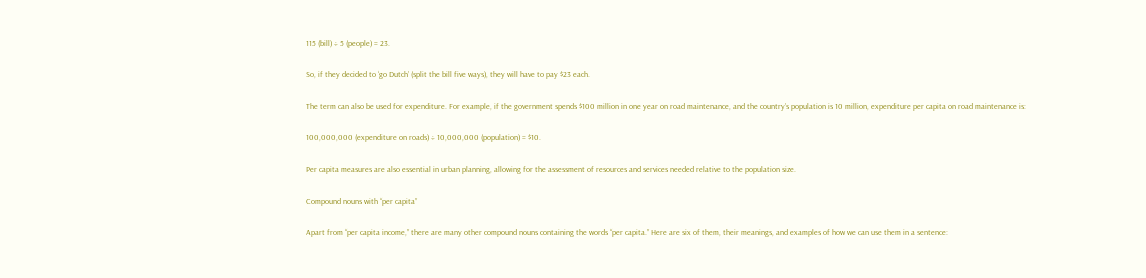115 (bill) ÷ 5 (people) = 23.

So, if they decided to ‘go Dutch’ (split the bill five ways), they will have to pay $23 each.

The term can also be used for expenditure. For example, if the government spends $100 million in one year on road maintenance, and the country’s population is 10 million, expenditure per capita on road maintenance is:

100,000,000 (expenditure on roads) ÷ 10,000,000 (population) = $10.

Per capita measures are also essential in urban planning, allowing for the assessment of resources and services needed relative to the population size.

Compound nouns with “per capita”

Apart from “per capita income,” there are many other compound nouns containing the words “per capita.” Here are six of them, their meanings, and examples of how we can use them in a sentence: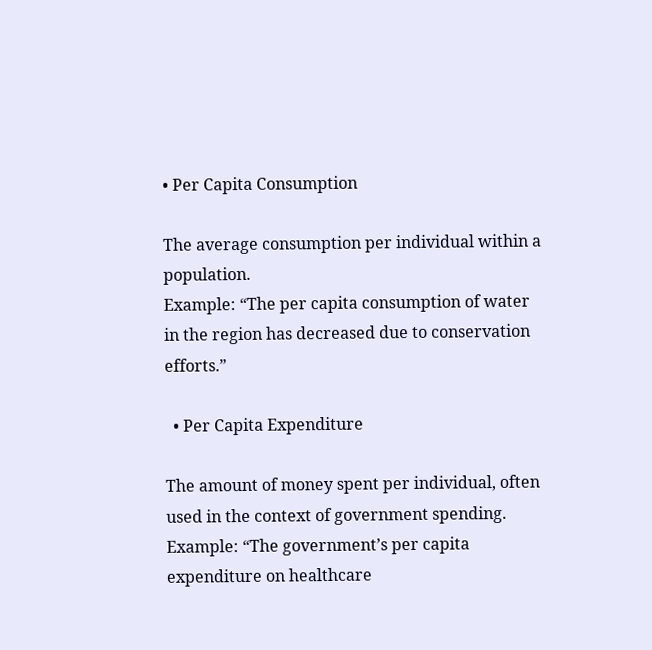• Per Capita Consumption

The average consumption per individual within a population.
Example: “The per capita consumption of water in the region has decreased due to conservation efforts.”

  • Per Capita Expenditure

The amount of money spent per individual, often used in the context of government spending.
Example: “The government’s per capita expenditure on healthcare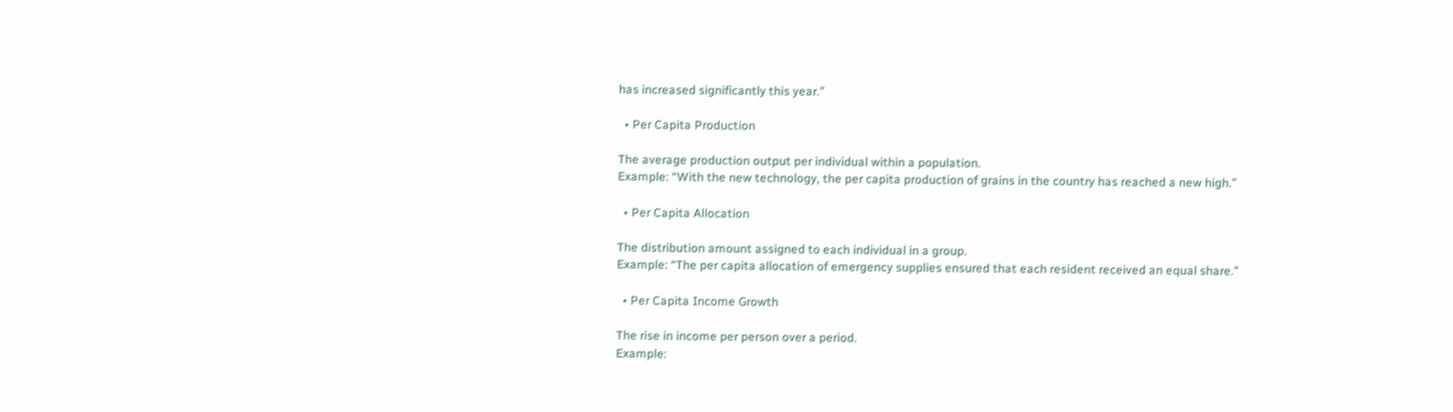has increased significantly this year.”

  • Per Capita Production

The average production output per individual within a population.
Example: “With the new technology, the per capita production of grains in the country has reached a new high.”

  • Per Capita Allocation

The distribution amount assigned to each individual in a group.
Example: “The per capita allocation of emergency supplies ensured that each resident received an equal share.”

  • Per Capita Income Growth

The rise in income per person over a period.
Example: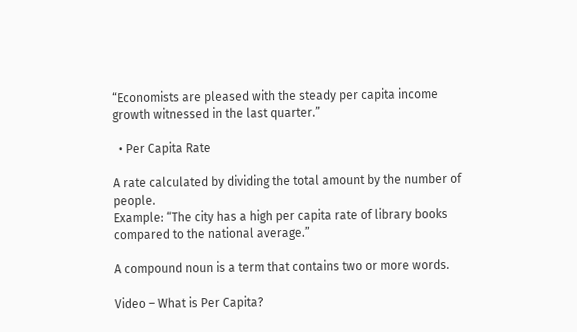“Economists are pleased with the steady per capita income growth witnessed in the last quarter.”

  • Per Capita Rate

A rate calculated by dividing the total amount by the number of people.
Example: “The city has a high per capita rate of library books compared to the national average.”

A compound noun is a term that contains two or more words.

Video – What is Per Capita?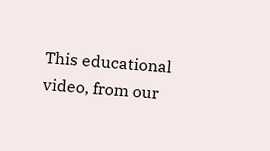This educational video, from our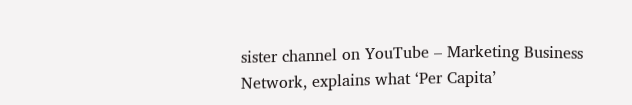sister channel on YouTube – Marketing Business Network, explains what ‘Per Capita’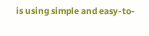is using simple and easy-to-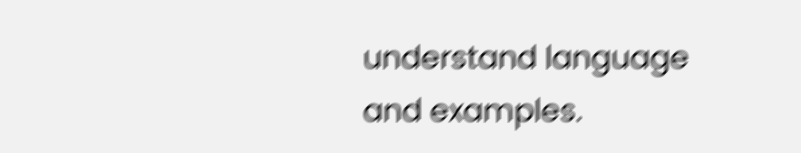understand language and examples.